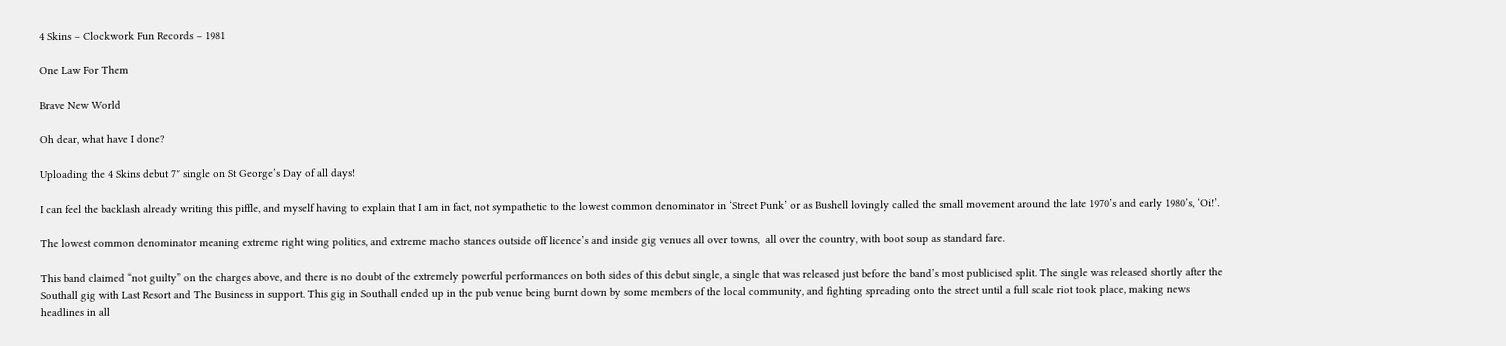4 Skins – Clockwork Fun Records – 1981

One Law For Them

Brave New World

Oh dear, what have I done?

Uploading the 4 Skins debut 7″ single on St George’s Day of all days!

I can feel the backlash already writing this piffle, and myself having to explain that I am in fact, not sympathetic to the lowest common denominator in ‘Street Punk’ or as Bushell lovingly called the small movement around the late 1970’s and early 1980’s, ‘Oi!’.

The lowest common denominator meaning extreme right wing politics, and extreme macho stances outside off licence’s and inside gig venues all over towns,  all over the country, with boot soup as standard fare.

This band claimed “not guilty” on the charges above, and there is no doubt of the extremely powerful performances on both sides of this debut single, a single that was released just before the band’s most publicised split. The single was released shortly after the Southall gig with Last Resort and The Business in support. This gig in Southall ended up in the pub venue being burnt down by some members of the local community, and fighting spreading onto the street until a full scale riot took place, making news headlines in all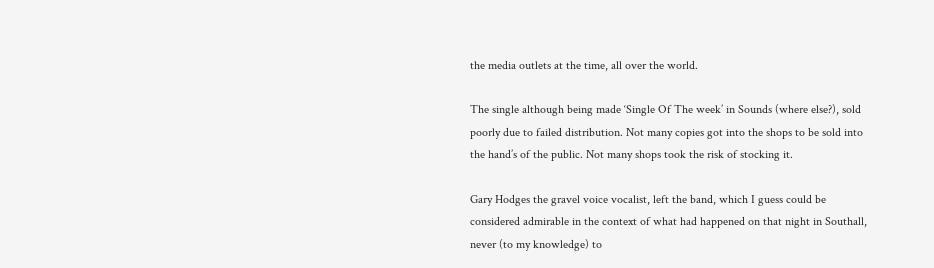the media outlets at the time, all over the world.

The single although being made ‘Single Of The week’ in Sounds (where else?), sold poorly due to failed distribution. Not many copies got into the shops to be sold into the hand’s of the public. Not many shops took the risk of stocking it.

Gary Hodges the gravel voice vocalist, left the band, which I guess could be considered admirable in the context of what had happened on that night in Southall, never (to my knowledge) to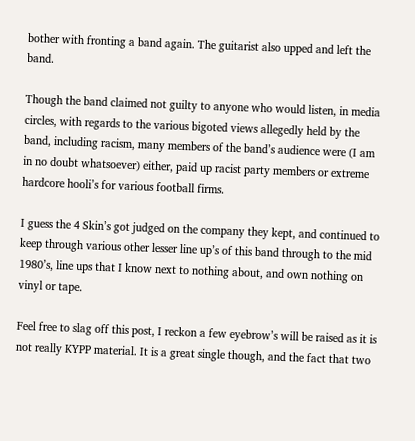bother with fronting a band again. The guitarist also upped and left the band.

Though the band claimed not guilty to anyone who would listen, in media circles, with regards to the various bigoted views allegedly held by the band, including racism, many members of the band’s audience were (I am in no doubt whatsoever) either, paid up racist party members or extreme hardcore hooli’s for various football firms.

I guess the 4 Skin’s got judged on the company they kept, and continued to keep through various other lesser line up’s of this band through to the mid 1980’s, line ups that I know next to nothing about, and own nothing on vinyl or tape.

Feel free to slag off this post, I reckon a few eyebrow’s will be raised as it is not really KYPP material. It is a great single though, and the fact that two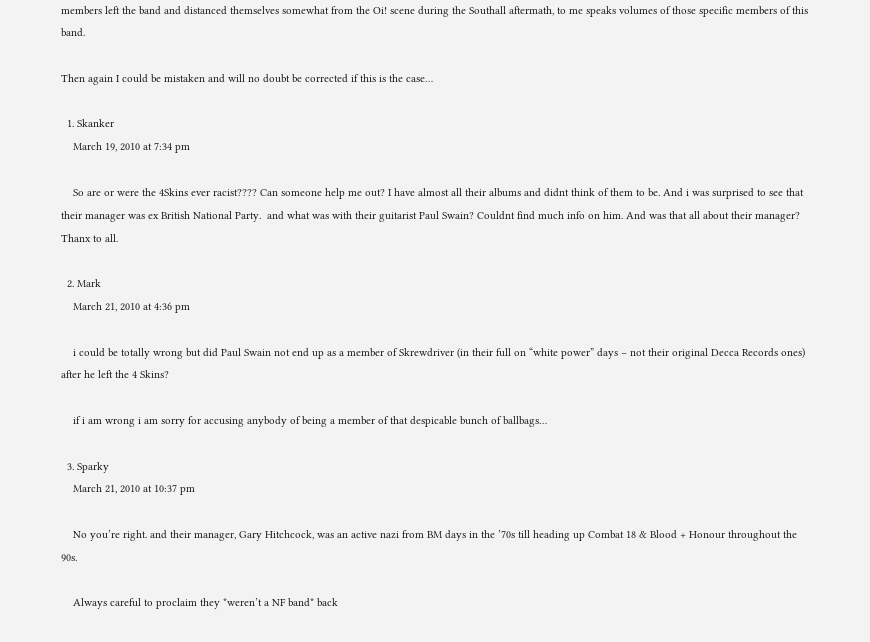members left the band and distanced themselves somewhat from the Oi! scene during the Southall aftermath, to me speaks volumes of those specific members of this band.

Then again I could be mistaken and will no doubt be corrected if this is the case…

  1. Skanker
    March 19, 2010 at 7:34 pm

    So are or were the 4Skins ever racist???? Can someone help me out? I have almost all their albums and didnt think of them to be. And i was surprised to see that their manager was ex British National Party.  and what was with their guitarist Paul Swain? Couldnt find much info on him. And was that all about their manager? Thanx to all.

  2. Mark
    March 21, 2010 at 4:36 pm

    i could be totally wrong but did Paul Swain not end up as a member of Skrewdriver (in their full on “white power” days – not their original Decca Records ones) after he left the 4 Skins?

    if i am wrong i am sorry for accusing anybody of being a member of that despicable bunch of ballbags…

  3. Sparky
    March 21, 2010 at 10:37 pm

    No you’re right. and their manager, Gary Hitchcock, was an active nazi from BM days in the ’70s till heading up Combat 18 & Blood + Honour throughout the 90s.

    Always careful to proclaim they *weren’t a NF band* back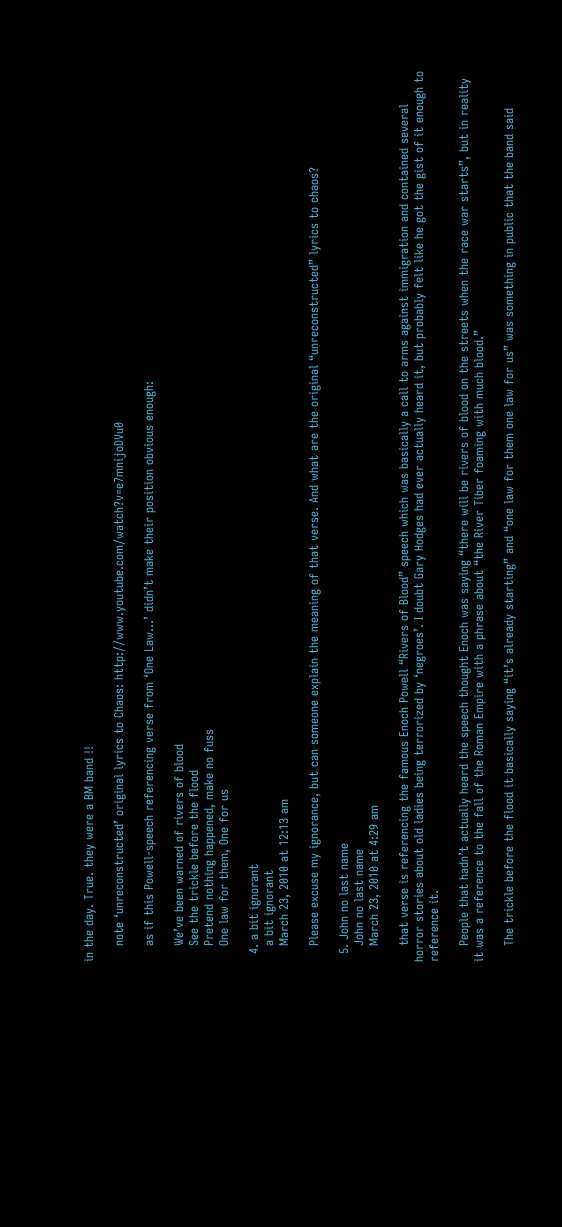in the day. True. they were a BM band !!

    note ‘unreconstructed’ original lyrics to Chaos: http://www.youtube.com/watch?v=e7mnijoDVu0

    as if this Powell-speech referencing verse from ‘One Law…’ didn’t make their position obvious enough:

    We’ve been warned of rivers of blood
    See the trickle before the flood
    Pretend nothing happened, make no fuss
    One law for them, One for us

  4. a bit ignorant
    a bit ignorant
    March 23, 2010 at 12:13 am

    Please excuse my ignorance, but can someone explain the meaning of that verse. And what are the original “unreconstructed” lyrics to chaos?

  5. John no last name
    John no last name
    March 23, 2010 at 4:29 am

    that verse is referencing the famous Enoch Powell “Rivers of Blood” speech which was basically a call to arms against immigration and contained several horror stories about old ladies being terrorized by ‘negroes’. I doubt Gary Hodges had ever actually heard it, but probably felt like he got the gist of it enough to reference it.

    People that hadn’t actually heard the speech thought Enoch was saying “there will be rivers of blood on the streets when the race war starts”, but in reality it was a reference to the fall of the Roman Empire with a phrase about “the River Tiber foaming with much blood.”

    The trickle before the flood it basically saying “it’s already starting” and “one law for them one law for us” was something in public that the band said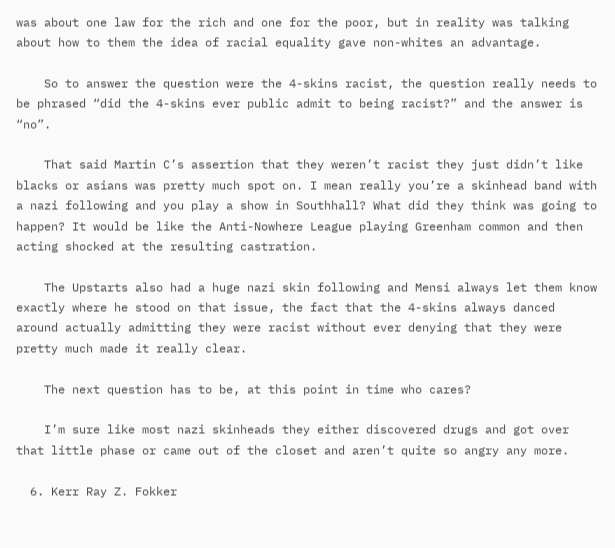was about one law for the rich and one for the poor, but in reality was talking about how to them the idea of racial equality gave non-whites an advantage.

    So to answer the question were the 4-skins racist, the question really needs to be phrased “did the 4-skins ever public admit to being racist?” and the answer is “no”.

    That said Martin C’s assertion that they weren’t racist they just didn’t like blacks or asians was pretty much spot on. I mean really you’re a skinhead band with a nazi following and you play a show in Southhall? What did they think was going to happen? It would be like the Anti-Nowhere League playing Greenham common and then acting shocked at the resulting castration.

    The Upstarts also had a huge nazi skin following and Mensi always let them know exactly where he stood on that issue, the fact that the 4-skins always danced around actually admitting they were racist without ever denying that they were pretty much made it really clear.

    The next question has to be, at this point in time who cares?

    I’m sure like most nazi skinheads they either discovered drugs and got over that little phase or came out of the closet and aren’t quite so angry any more.

  6. Kerr Ray Z. Fokker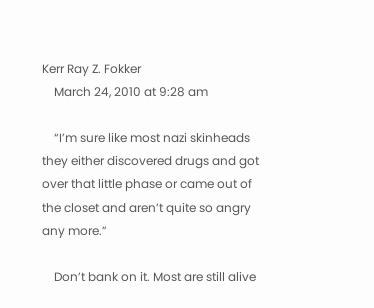Kerr Ray Z. Fokker
    March 24, 2010 at 9:28 am

    “I’m sure like most nazi skinheads they either discovered drugs and got over that little phase or came out of the closet and aren’t quite so angry any more.”

    Don’t bank on it. Most are still alive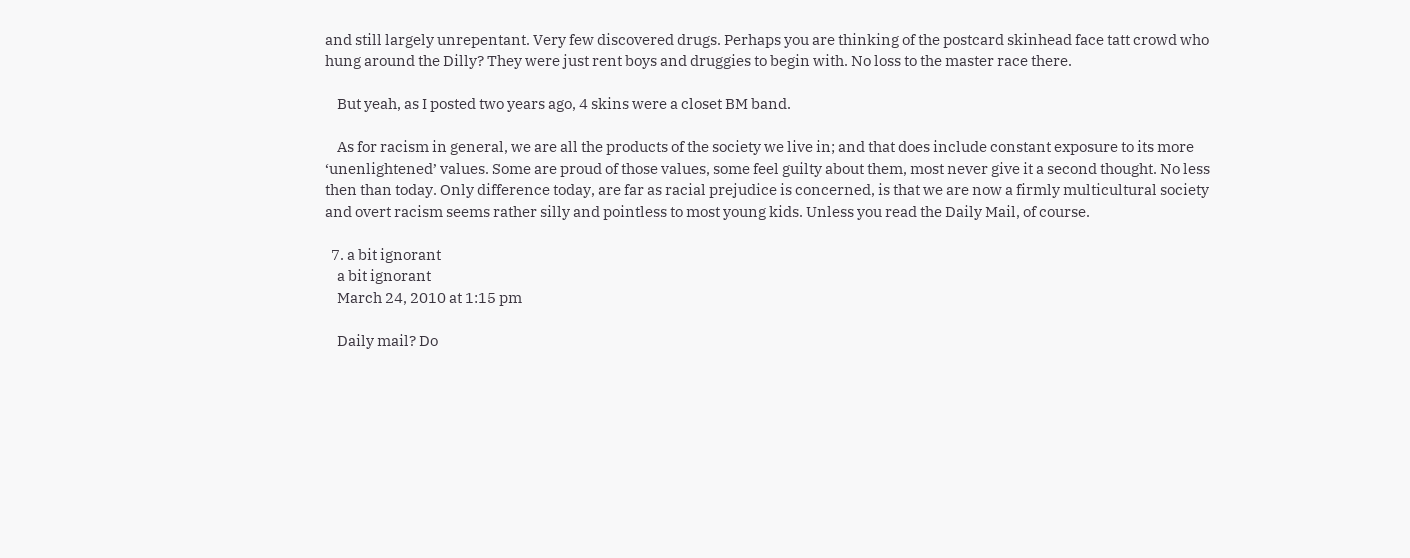and still largely unrepentant. Very few discovered drugs. Perhaps you are thinking of the postcard skinhead face tatt crowd who hung around the Dilly? They were just rent boys and druggies to begin with. No loss to the master race there.

    But yeah, as I posted two years ago, 4 skins were a closet BM band.

    As for racism in general, we are all the products of the society we live in; and that does include constant exposure to its more ‘unenlightened’ values. Some are proud of those values, some feel guilty about them, most never give it a second thought. No less then than today. Only difference today, are far as racial prejudice is concerned, is that we are now a firmly multicultural society and overt racism seems rather silly and pointless to most young kids. Unless you read the Daily Mail, of course.

  7. a bit ignorant
    a bit ignorant
    March 24, 2010 at 1:15 pm

    Daily mail? Do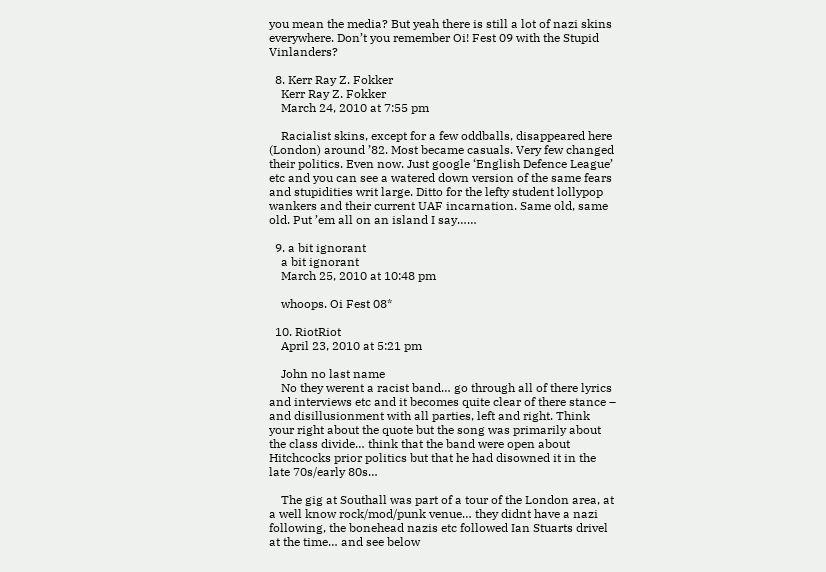you mean the media? But yeah there is still a lot of nazi skins everywhere. Don’t you remember Oi! Fest 09 with the Stupid Vinlanders?

  8. Kerr Ray Z. Fokker
    Kerr Ray Z. Fokker
    March 24, 2010 at 7:55 pm

    Racialist skins, except for a few oddballs, disappeared here (London) around ’82. Most became casuals. Very few changed their politics. Even now. Just google ‘English Defence League’ etc and you can see a watered down version of the same fears and stupidities writ large. Ditto for the lefty student lollypop wankers and their current UAF incarnation. Same old, same old. Put ’em all on an island I say……

  9. a bit ignorant
    a bit ignorant
    March 25, 2010 at 10:48 pm

    whoops. Oi Fest 08*

  10. RiotRiot
    April 23, 2010 at 5:21 pm

    John no last name
    No they werent a racist band… go through all of there lyrics and interviews etc and it becomes quite clear of there stance – and disillusionment with all parties, left and right. Think your right about the quote but the song was primarily about the class divide… think that the band were open about Hitchcocks prior politics but that he had disowned it in the late 70s/early 80s…

    The gig at Southall was part of a tour of the London area, at a well know rock/mod/punk venue… they didnt have a nazi following, the bonehead nazis etc followed Ian Stuarts drivel at the time… and see below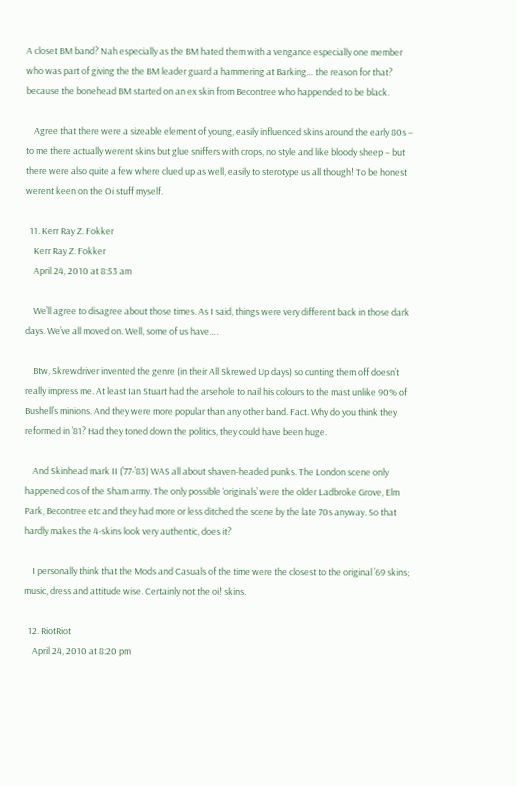A closet BM band? Nah especially as the BM hated them with a vengance especially one member who was part of giving the the BM leader guard a hammering at Barking… the reason for that? because the bonehead BM started on an ex skin from Becontree who happended to be black.

    Agree that there were a sizeable element of young, easily influenced skins around the early 80s – to me there actually werent skins but glue sniffers with crops, no style and like bloody sheep – but there were also quite a few where clued up as well, easily to sterotype us all though! To be honest werent keen on the Oi stuff myself.

  11. Kerr Ray Z. Fokker
    Kerr Ray Z. Fokker
    April 24, 2010 at 8:53 am

    We’ll agree to disagree about those times. As I said, things were very different back in those dark days. We’ve all moved on. Well, some of us have….

    Btw, Skrewdriver invented the genre (in their All Skrewed Up days) so cunting them off doesn’t really impress me. At least Ian Stuart had the arsehole to nail his colours to the mast unlike 90% of Bushell’s minions. And they were more popular than any other band. Fact. Why do you think they reformed in ’81? Had they toned down the politics, they could have been huge.

    And Skinhead mark II (’77-’83) WAS all about shaven-headed punks. The London scene only happened cos of the Sham army. The only possible ‘originals’ were the older Ladbroke Grove, Elm Park, Becontree etc and they had more or less ditched the scene by the late 70s anyway. So that hardly makes the 4-skins look very authentic, does it?

    I personally think that the Mods and Casuals of the time were the closest to the original ’69 skins; music, dress and attitude wise. Certainly not the oi! skins.

  12. RiotRiot
    April 24, 2010 at 8:20 pm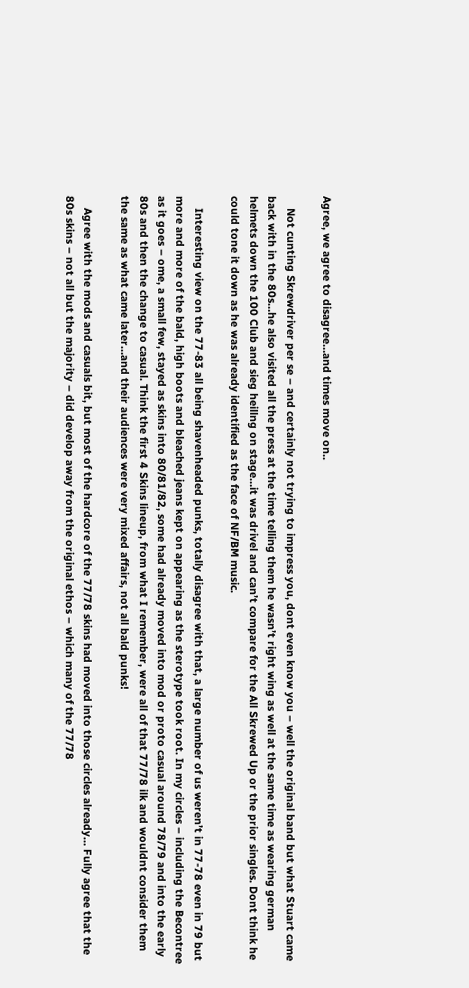Agree, we agree to disagree…and times move on..

    Not cunting Skrewdriver per se – and certainly not trying to impress you, dont even know you – well the original band but what Stuart came back with in the 80s…he also visited all the press at the time telling them he wasn’t right wing as well at the same time as wearing german helmets down the 100 Club and sieg heillng on stage…it was drivel and can’t compare for the All Skrewed Up or the prior singles. Dont think he could tone it down as he was already identified as the face of NF/BM music.

    Interesting view on the 77-83 all being shavenheaded punks, totally disagree with that, a large number of us weren’t in 77-78 even in 79 but more and more of the bald, high boots and bleached jeans kept on appearing as the sterotype took root. In my circles – including the Becontree as it goes – ome, a small few, stayed as skins into 80/81/82, some had already moved into mod or proto casual around 78/79 and into the early 80s and then the change to casual. Think the first 4 Skins lineup, from what I remember, were all of that 77/78 ilk and wouldnt consider them the same as what came later…and their audiences were very mixed affairs, not all bald punks!

    Agree with the mods and casuals bit, but most of the hardcore of the 77/78 skins had moved into those circles already… Fully agree that the 80s skins – not all but the majority – did develop away from the original ethos – which many of the 77/78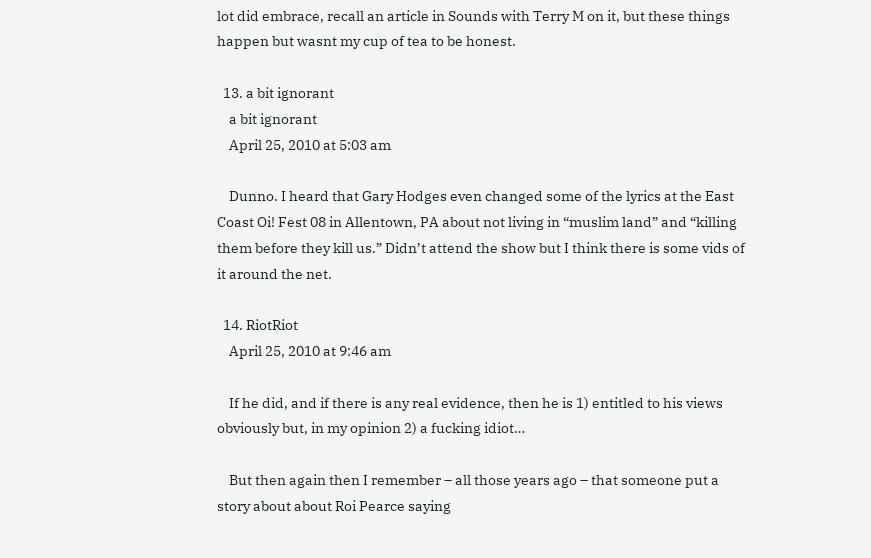lot did embrace, recall an article in Sounds with Terry M on it, but these things happen but wasnt my cup of tea to be honest.

  13. a bit ignorant
    a bit ignorant
    April 25, 2010 at 5:03 am

    Dunno. I heard that Gary Hodges even changed some of the lyrics at the East Coast Oi! Fest 08 in Allentown, PA about not living in “muslim land” and “killing them before they kill us.” Didn’t attend the show but I think there is some vids of it around the net.

  14. RiotRiot
    April 25, 2010 at 9:46 am

    If he did, and if there is any real evidence, then he is 1) entitled to his views obviously but, in my opinion 2) a fucking idiot…

    But then again then I remember – all those years ago – that someone put a story about about Roi Pearce saying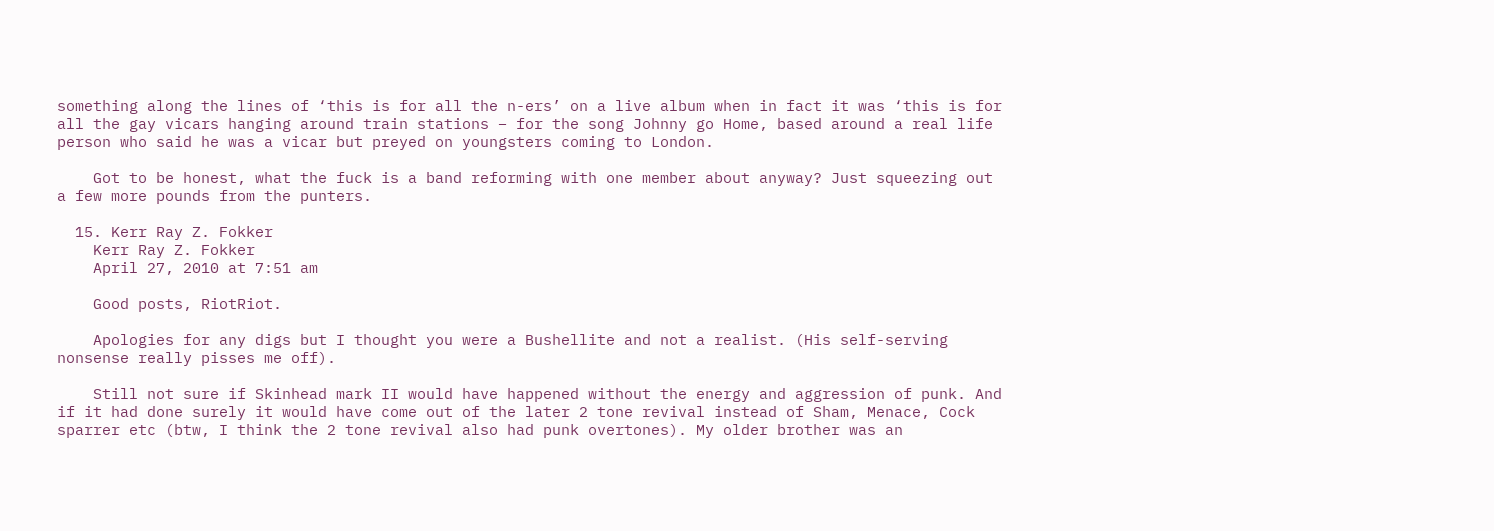something along the lines of ‘this is for all the n-ers’ on a live album when in fact it was ‘this is for all the gay vicars hanging around train stations – for the song Johnny go Home, based around a real life person who said he was a vicar but preyed on youngsters coming to London.

    Got to be honest, what the fuck is a band reforming with one member about anyway? Just squeezing out a few more pounds from the punters.

  15. Kerr Ray Z. Fokker
    Kerr Ray Z. Fokker
    April 27, 2010 at 7:51 am

    Good posts, RiotRiot.

    Apologies for any digs but I thought you were a Bushellite and not a realist. (His self-serving nonsense really pisses me off).

    Still not sure if Skinhead mark II would have happened without the energy and aggression of punk. And if it had done surely it would have come out of the later 2 tone revival instead of Sham, Menace, Cock sparrer etc (btw, I think the 2 tone revival also had punk overtones). My older brother was an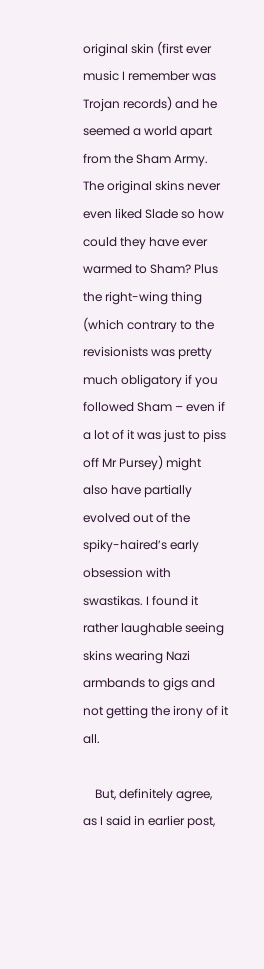original skin (first ever music I remember was Trojan records) and he seemed a world apart from the Sham Army. The original skins never even liked Slade so how could they have ever warmed to Sham? Plus the right-wing thing (which contrary to the revisionists was pretty much obligatory if you followed Sham – even if a lot of it was just to piss off Mr Pursey) might also have partially evolved out of the spiky-haired’s early obsession with swastikas. I found it rather laughable seeing skins wearing Nazi armbands to gigs and not getting the irony of it all.

    But, definitely agree, as I said in earlier post,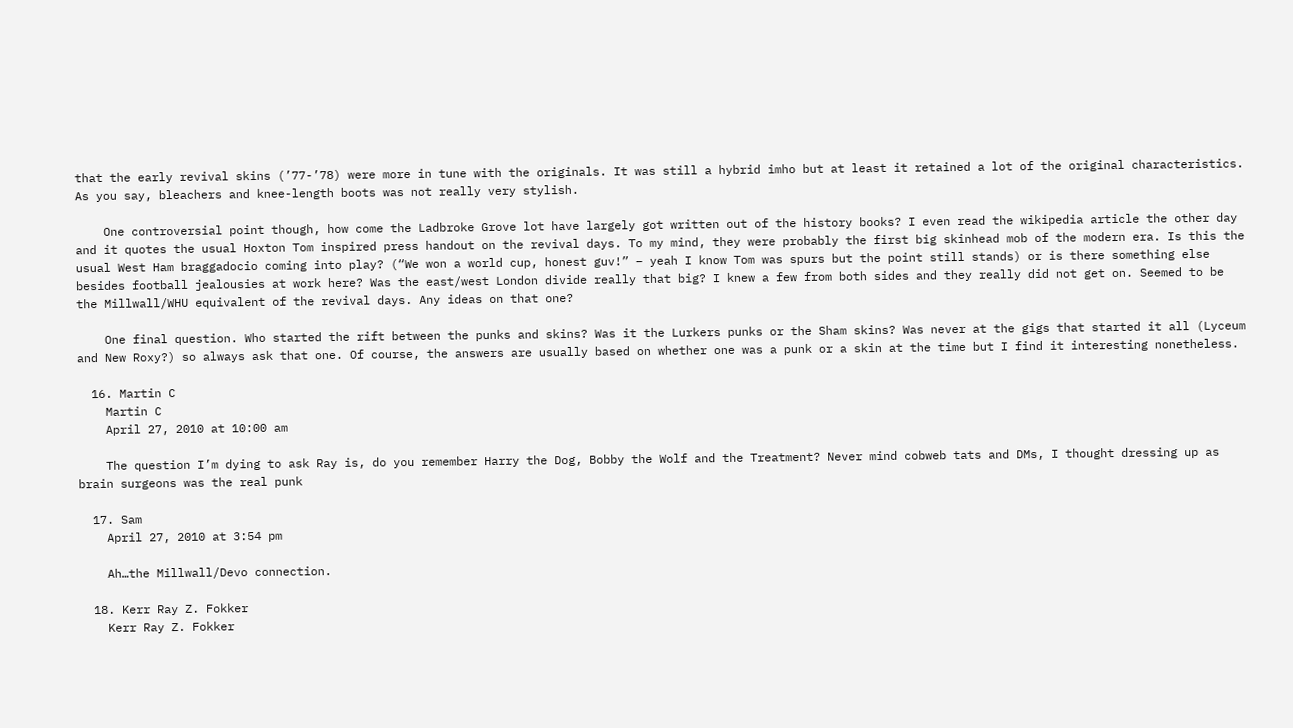that the early revival skins (’77-’78) were more in tune with the originals. It was still a hybrid imho but at least it retained a lot of the original characteristics. As you say, bleachers and knee-length boots was not really very stylish.

    One controversial point though, how come the Ladbroke Grove lot have largely got written out of the history books? I even read the wikipedia article the other day and it quotes the usual Hoxton Tom inspired press handout on the revival days. To my mind, they were probably the first big skinhead mob of the modern era. Is this the usual West Ham braggadocio coming into play? (“We won a world cup, honest guv!” – yeah I know Tom was spurs but the point still stands) or is there something else besides football jealousies at work here? Was the east/west London divide really that big? I knew a few from both sides and they really did not get on. Seemed to be the Millwall/WHU equivalent of the revival days. Any ideas on that one?

    One final question. Who started the rift between the punks and skins? Was it the Lurkers punks or the Sham skins? Was never at the gigs that started it all (Lyceum and New Roxy?) so always ask that one. Of course, the answers are usually based on whether one was a punk or a skin at the time but I find it interesting nonetheless.

  16. Martin C
    Martin C
    April 27, 2010 at 10:00 am

    The question I’m dying to ask Ray is, do you remember Harry the Dog, Bobby the Wolf and the Treatment? Never mind cobweb tats and DMs, I thought dressing up as brain surgeons was the real punk

  17. Sam
    April 27, 2010 at 3:54 pm

    Ah…the Millwall/Devo connection.

  18. Kerr Ray Z. Fokker
    Kerr Ray Z. Fokker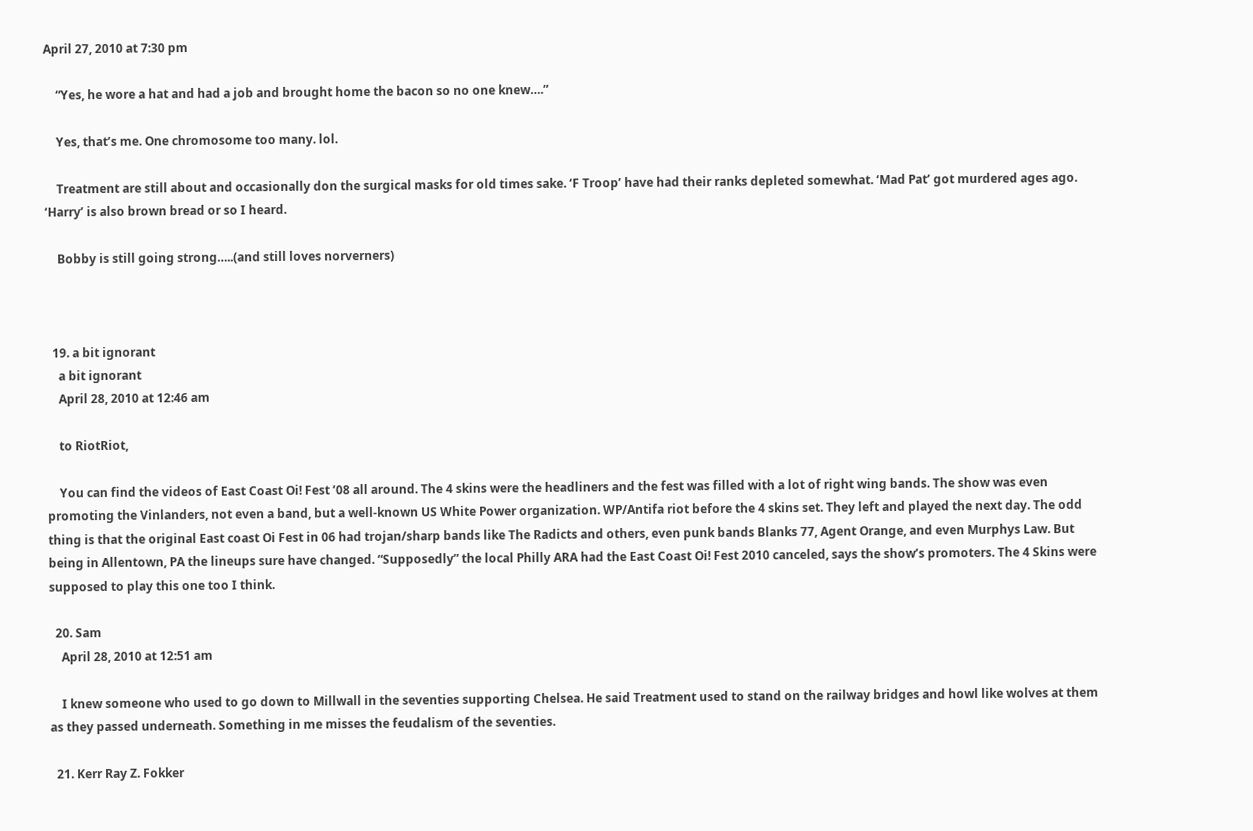April 27, 2010 at 7:30 pm

    “Yes, he wore a hat and had a job and brought home the bacon so no one knew….”

    Yes, that’s me. One chromosome too many. lol.

    Treatment are still about and occasionally don the surgical masks for old times sake. ‘F Troop’ have had their ranks depleted somewhat. ‘Mad Pat’ got murdered ages ago. ‘Harry’ is also brown bread or so I heard.

    Bobby is still going strong…..(and still loves norverners)



  19. a bit ignorant
    a bit ignorant
    April 28, 2010 at 12:46 am

    to RiotRiot,

    You can find the videos of East Coast Oi! Fest ’08 all around. The 4 skins were the headliners and the fest was filled with a lot of right wing bands. The show was even promoting the Vinlanders, not even a band, but a well-known US White Power organization. WP/Antifa riot before the 4 skins set. They left and played the next day. The odd thing is that the original East coast Oi Fest in 06 had trojan/sharp bands like The Radicts and others, even punk bands Blanks 77, Agent Orange, and even Murphys Law. But being in Allentown, PA the lineups sure have changed. “Supposedly” the local Philly ARA had the East Coast Oi! Fest 2010 canceled, says the show’s promoters. The 4 Skins were supposed to play this one too I think.

  20. Sam
    April 28, 2010 at 12:51 am

    I knew someone who used to go down to Millwall in the seventies supporting Chelsea. He said Treatment used to stand on the railway bridges and howl like wolves at them as they passed underneath. Something in me misses the feudalism of the seventies.

  21. Kerr Ray Z. Fokker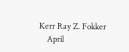Kerr Ray Z. Fokker
    April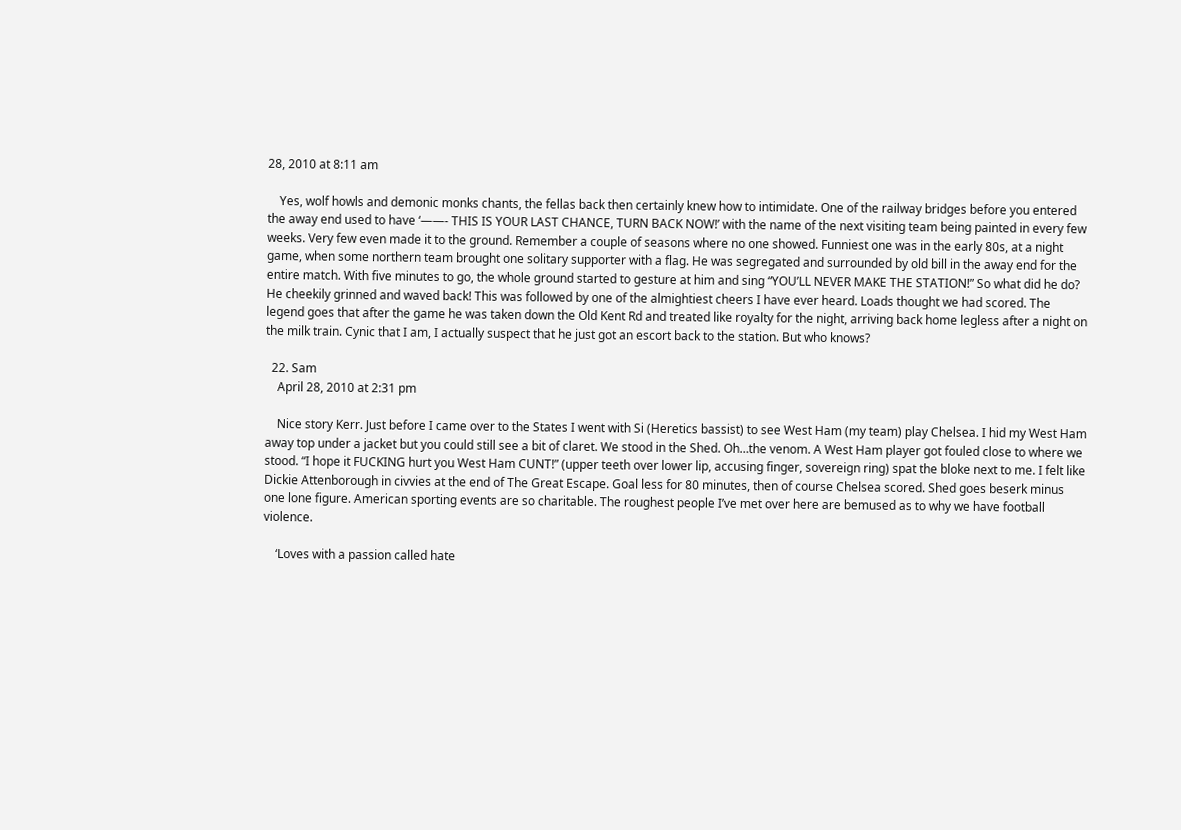28, 2010 at 8:11 am

    Yes, wolf howls and demonic monks chants, the fellas back then certainly knew how to intimidate. One of the railway bridges before you entered the away end used to have ‘——- THIS IS YOUR LAST CHANCE, TURN BACK NOW!’ with the name of the next visiting team being painted in every few weeks. Very few even made it to the ground. Remember a couple of seasons where no one showed. Funniest one was in the early 80s, at a night game, when some northern team brought one solitary supporter with a flag. He was segregated and surrounded by old bill in the away end for the entire match. With five minutes to go, the whole ground started to gesture at him and sing “YOU’LL NEVER MAKE THE STATION!” So what did he do? He cheekily grinned and waved back! This was followed by one of the almightiest cheers I have ever heard. Loads thought we had scored. The legend goes that after the game he was taken down the Old Kent Rd and treated like royalty for the night, arriving back home legless after a night on the milk train. Cynic that I am, I actually suspect that he just got an escort back to the station. But who knows?

  22. Sam
    April 28, 2010 at 2:31 pm

    Nice story Kerr. Just before I came over to the States I went with Si (Heretics bassist) to see West Ham (my team) play Chelsea. I hid my West Ham away top under a jacket but you could still see a bit of claret. We stood in the Shed. Oh…the venom. A West Ham player got fouled close to where we stood. “I hope it FUCKING hurt you West Ham CUNT!” (upper teeth over lower lip, accusing finger, sovereign ring) spat the bloke next to me. I felt like Dickie Attenborough in civvies at the end of The Great Escape. Goal less for 80 minutes, then of course Chelsea scored. Shed goes beserk minus one lone figure. American sporting events are so charitable. The roughest people I’ve met over here are bemused as to why we have football violence.

    ‘Loves with a passion called hate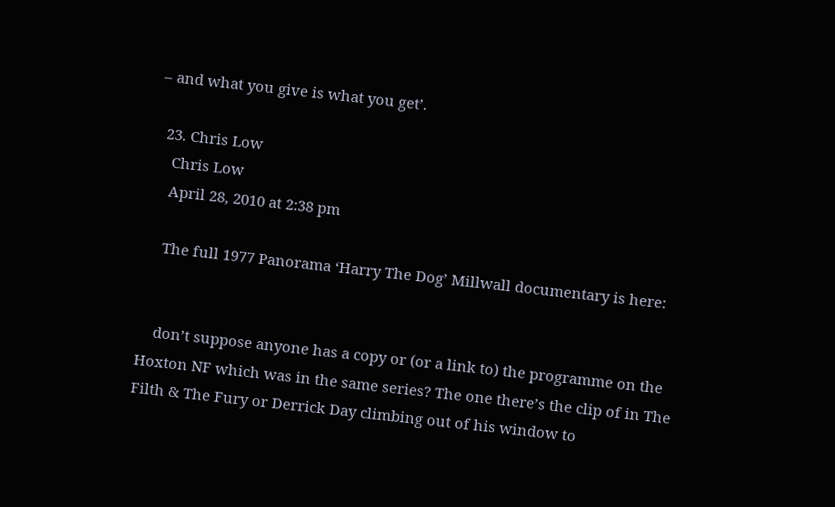– and what you give is what you get’.

  23. Chris Low
    Chris Low
    April 28, 2010 at 2:38 pm

    The full 1977 Panorama ‘Harry The Dog’ Millwall documentary is here:


    don’t suppose anyone has a copy or (or a link to) the programme on the Hoxton NF which was in the same series? The one there’s the clip of in The Filth & The Fury or Derrick Day climbing out of his window to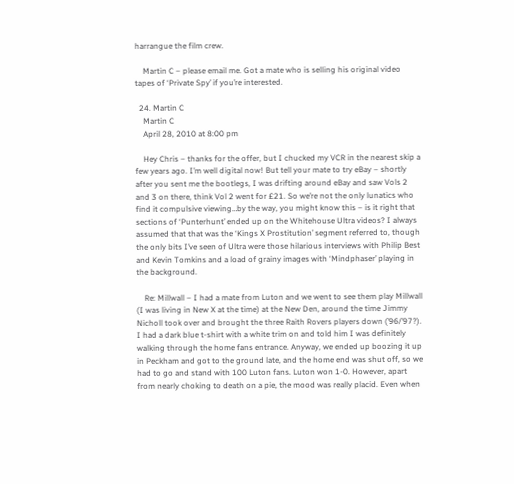harrangue the film crew.

    Martin C – please email me. Got a mate who is selling his original video tapes of ‘Private Spy’ if you’re interested.

  24. Martin C
    Martin C
    April 28, 2010 at 8:00 pm

    Hey Chris – thanks for the offer, but I chucked my VCR in the nearest skip a few years ago. I’m well digital now! But tell your mate to try eBay – shortly after you sent me the bootlegs, I was drifting around eBay and saw Vols 2 and 3 on there, think Vol 2 went for £21. So we’re not the only lunatics who find it compulsive viewing…by the way, you might know this – is it right that sections of ‘Punterhunt’ ended up on the Whitehouse Ultra videos? I always assumed that that was the ‘Kings X Prostitution’ segment referred to, though the only bits I’ve seen of Ultra were those hilarious interviews with Philip Best and Kevin Tomkins and a load of grainy images with ‘Mindphaser’ playing in the background.

    Re: Millwall – I had a mate from Luton and we went to see them play Millwall (I was living in New X at the time) at the New Den, around the time Jimmy Nicholl took over and brought the three Raith Rovers players down (’96/’97?). I had a dark blue t-shirt with a white trim on and told him I was definitely walking through the home fans entrance. Anyway, we ended up boozing it up in Peckham and got to the ground late, and the home end was shut off, so we had to go and stand with 100 Luton fans. Luton won 1-0. However, apart from nearly choking to death on a pie, the mood was really placid. Even when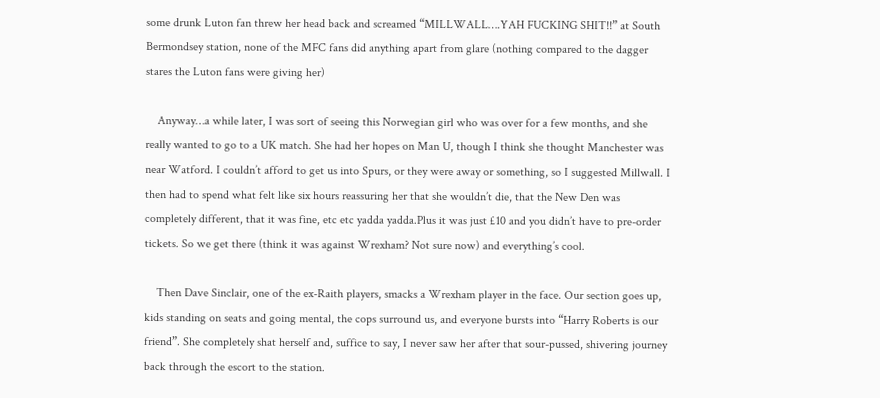some drunk Luton fan threw her head back and screamed “MILLWALL….YAH FUCKING SHIT!!” at South Bermondsey station, none of the MFC fans did anything apart from glare (nothing compared to the dagger stares the Luton fans were giving her)

    Anyway…a while later, I was sort of seeing this Norwegian girl who was over for a few months, and she really wanted to go to a UK match. She had her hopes on Man U, though I think she thought Manchester was near Watford. I couldn’t afford to get us into Spurs, or they were away or something, so I suggested Millwall. I then had to spend what felt like six hours reassuring her that she wouldn’t die, that the New Den was completely different, that it was fine, etc etc yadda yadda.Plus it was just £10 and you didn’t have to pre-order tickets. So we get there (think it was against Wrexham? Not sure now) and everything’s cool.

    Then Dave Sinclair, one of the ex-Raith players, smacks a Wrexham player in the face. Our section goes up, kids standing on seats and going mental, the cops surround us, and everyone bursts into “Harry Roberts is our friend”. She completely shat herself and, suffice to say, I never saw her after that sour-pussed, shivering journey back through the escort to the station.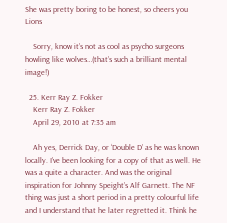She was pretty boring to be honest, so cheers you Lions

    Sorry, know it’s not as cool as psycho surgeons howling like wolves…(that’s such a brilliant mental image!)

  25. Kerr Ray Z. Fokker
    Kerr Ray Z. Fokker
    April 29, 2010 at 7:35 am

    Ah yes, Derrick Day, or ‘Double D’ as he was known locally. I’ve been looking for a copy of that as well. He was a quite a character. And was the original inspiration for Johnny Speight’s Alf Garnett. The NF thing was just a short period in a pretty colourful life and I understand that he later regretted it. Think he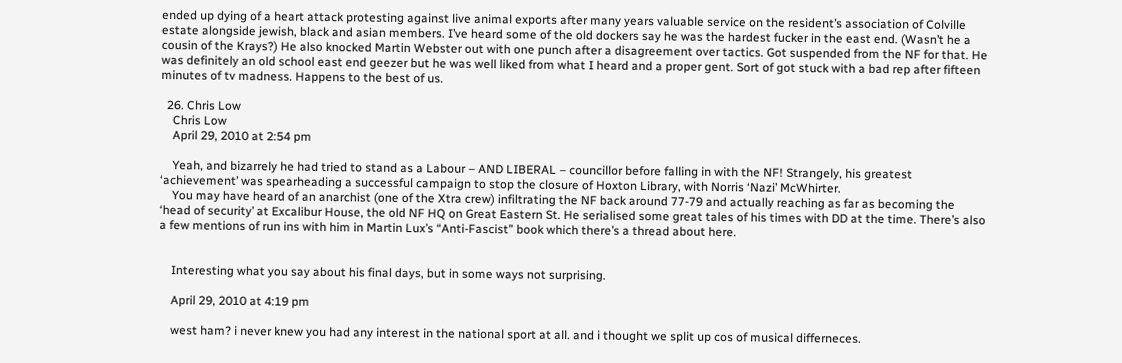ended up dying of a heart attack protesting against live animal exports after many years valuable service on the resident’s association of Colville estate alongside jewish, black and asian members. I’ve heard some of the old dockers say he was the hardest fucker in the east end. (Wasn’t he a cousin of the Krays?) He also knocked Martin Webster out with one punch after a disagreement over tactics. Got suspended from the NF for that. He was definitely an old school east end geezer but he was well liked from what I heard and a proper gent. Sort of got stuck with a bad rep after fifteen minutes of tv madness. Happens to the best of us.

  26. Chris Low
    Chris Low
    April 29, 2010 at 2:54 pm

    Yeah, and bizarrely he had tried to stand as a Labour – AND LIBERAL – councillor before falling in with the NF! Strangely, his greatest ‘achievement’ was spearheading a successful campaign to stop the closure of Hoxton Library, with Norris ‘Nazi’ McWhirter.
    You may have heard of an anarchist (one of the Xtra crew) infiltrating the NF back around 77-79 and actually reaching as far as becoming the ‘head of security’ at Excalibur House, the old NF HQ on Great Eastern St. He serialised some great tales of his times with DD at the time. There’s also a few mentions of run ins with him in Martin Lux’s “Anti-Fascist” book which there’s a thread about here.


    Interesting what you say about his final days, but in some ways not surprising.

    April 29, 2010 at 4:19 pm

    west ham? i never knew you had any interest in the national sport at all. and i thought we split up cos of musical differneces.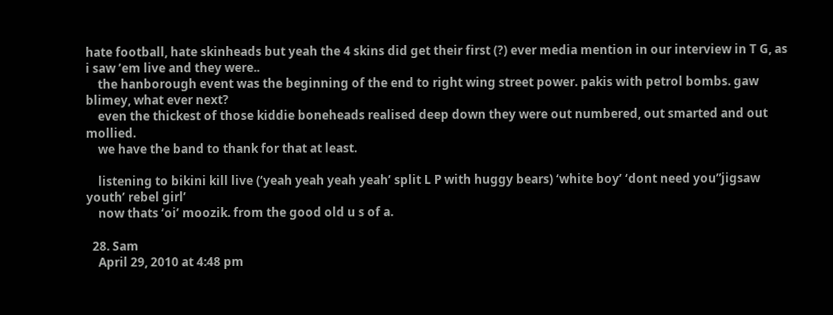hate football, hate skinheads but yeah the 4 skins did get their first (?) ever media mention in our interview in T G, as i saw ’em live and they were..
    the hanborough event was the beginning of the end to right wing street power. pakis with petrol bombs. gaw blimey, what ever next?
    even the thickest of those kiddie boneheads realised deep down they were out numbered, out smarted and out mollied.
    we have the band to thank for that at least.

    listening to bikini kill live (‘yeah yeah yeah yeah’ split L P with huggy bears) ‘white boy’ ‘dont need you”jigsaw youth’ rebel girl’
    now thats ‘oi’ moozik. from the good old u s of a.

  28. Sam
    April 29, 2010 at 4:48 pm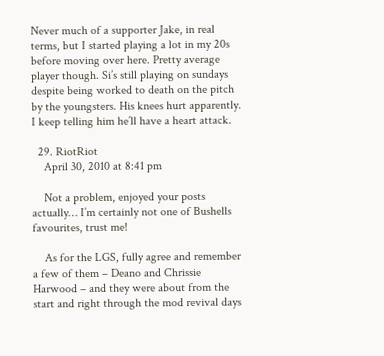Never much of a supporter Jake, in real terms, but I started playing a lot in my 20s before moving over here. Pretty average player though. Si’s still playing on sundays despite being worked to death on the pitch by the youngsters. His knees hurt apparently. I keep telling him he’ll have a heart attack.

  29. RiotRiot
    April 30, 2010 at 8:41 pm

    Not a problem, enjoyed your posts actually… I’m certainly not one of Bushells favourites, trust me!

    As for the LGS, fully agree and remember a few of them – Deano and Chrissie Harwood – and they were about from the start and right through the mod revival days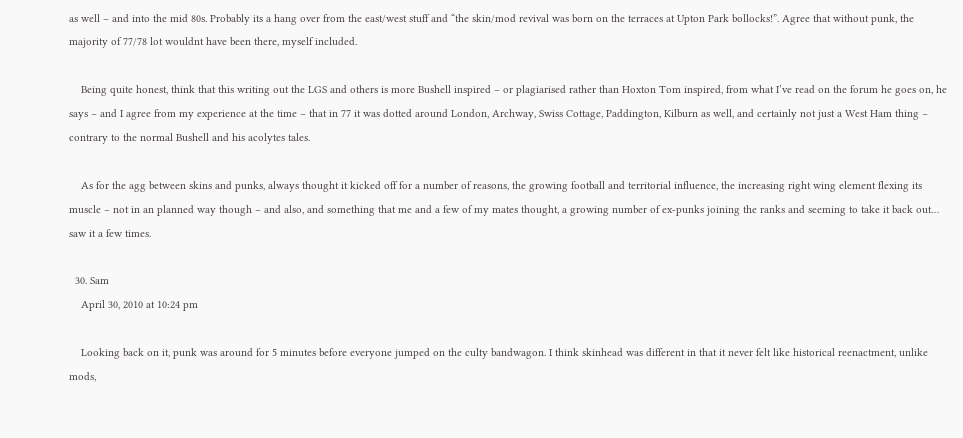as well – and into the mid 80s. Probably its a hang over from the east/west stuff and “the skin/mod revival was born on the terraces at Upton Park bollocks!”. Agree that without punk, the majority of 77/78 lot wouldnt have been there, myself included.

    Being quite honest, think that this writing out the LGS and others is more Bushell inspired – or plagiarised rather than Hoxton Tom inspired, from what I’ve read on the forum he goes on, he says – and I agree from my experience at the time – that in 77 it was dotted around London, Archway, Swiss Cottage, Paddington, Kilburn as well, and certainly not just a West Ham thing – contrary to the normal Bushell and his acolytes tales.

    As for the agg between skins and punks, always thought it kicked off for a number of reasons, the growing football and territorial influence, the increasing right wing element flexing its muscle – not in an planned way though – and also, and something that me and a few of my mates thought, a growing number of ex-punks joining the ranks and seeming to take it back out… saw it a few times.

  30. Sam
    April 30, 2010 at 10:24 pm

    Looking back on it, punk was around for 5 minutes before everyone jumped on the culty bandwagon. I think skinhead was different in that it never felt like historical reenactment, unlike mods,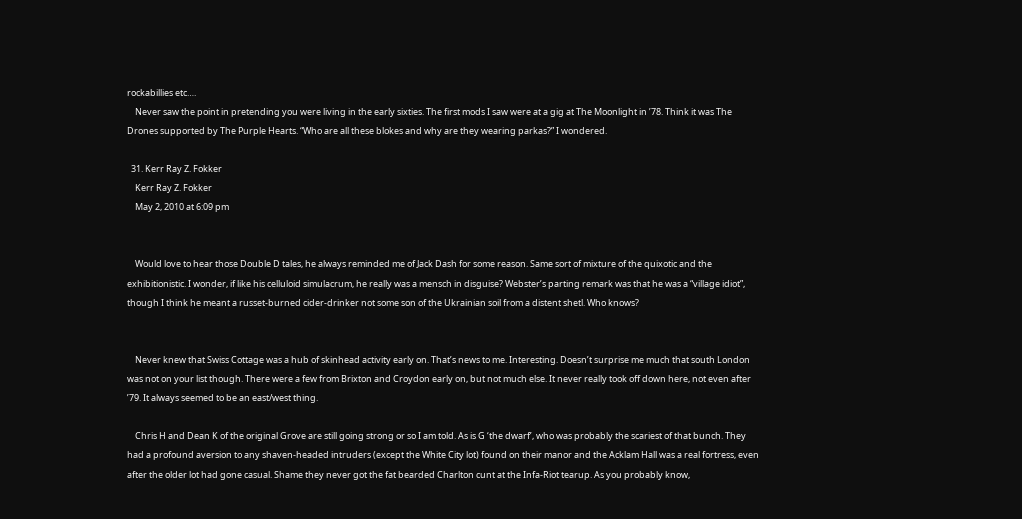rockabillies etc….
    Never saw the point in pretending you were living in the early sixties. The first mods I saw were at a gig at The Moonlight in ’78. Think it was The Drones supported by The Purple Hearts. “Who are all these blokes and why are they wearing parkas?” I wondered.

  31. Kerr Ray Z. Fokker
    Kerr Ray Z. Fokker
    May 2, 2010 at 6:09 pm


    Would love to hear those Double D tales, he always reminded me of Jack Dash for some reason. Same sort of mixture of the quixotic and the exhibitionistic. I wonder, if like his celluloid simulacrum, he really was a mensch in disguise? Webster’s parting remark was that he was a “village idiot”, though I think he meant a russet-burned cider-drinker not some son of the Ukrainian soil from a distent shetl. Who knows?


    Never knew that Swiss Cottage was a hub of skinhead activity early on. That’s news to me. Interesting. Doesn’t surprise me much that south London was not on your list though. There were a few from Brixton and Croydon early on, but not much else. It never really took off down here, not even after ’79. It always seemed to be an east/west thing.

    Chris H and Dean K of the original Grove are still going strong or so I am told. As is G ‘the dwarf’, who was probably the scariest of that bunch. They had a profound aversion to any shaven-headed intruders (except the White City lot) found on their manor and the Acklam Hall was a real fortress, even after the older lot had gone casual. Shame they never got the fat bearded Charlton cunt at the Infa-Riot tearup. As you probably know,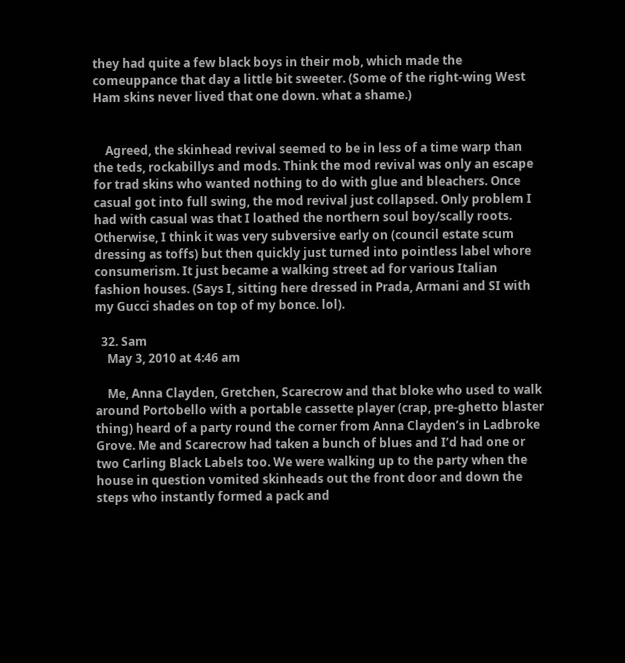they had quite a few black boys in their mob, which made the comeuppance that day a little bit sweeter. (Some of the right-wing West Ham skins never lived that one down. what a shame.)


    Agreed, the skinhead revival seemed to be in less of a time warp than the teds, rockabillys and mods. Think the mod revival was only an escape for trad skins who wanted nothing to do with glue and bleachers. Once casual got into full swing, the mod revival just collapsed. Only problem I had with casual was that I loathed the northern soul boy/scally roots. Otherwise, I think it was very subversive early on (council estate scum dressing as toffs) but then quickly just turned into pointless label whore consumerism. It just became a walking street ad for various Italian fashion houses. (Says I, sitting here dressed in Prada, Armani and SI with my Gucci shades on top of my bonce. lol).

  32. Sam
    May 3, 2010 at 4:46 am

    Me, Anna Clayden, Gretchen, Scarecrow and that bloke who used to walk around Portobello with a portable cassette player (crap, pre-ghetto blaster thing) heard of a party round the corner from Anna Clayden’s in Ladbroke Grove. Me and Scarecrow had taken a bunch of blues and I’d had one or two Carling Black Labels too. We were walking up to the party when the house in question vomited skinheads out the front door and down the steps who instantly formed a pack and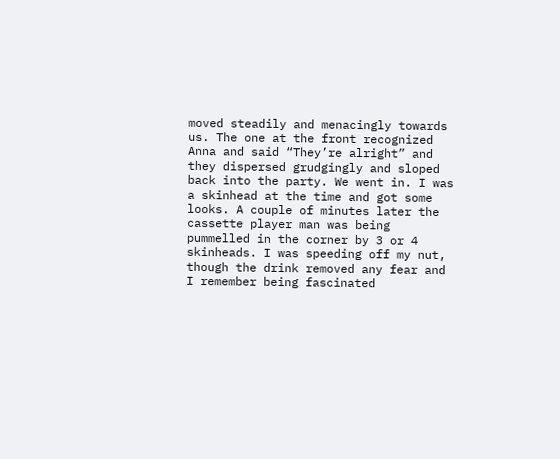moved steadily and menacingly towards us. The one at the front recognized Anna and said “They’re alright” and they dispersed grudgingly and sloped back into the party. We went in. I was a skinhead at the time and got some looks. A couple of minutes later the cassette player man was being pummelled in the corner by 3 or 4 skinheads. I was speeding off my nut, though the drink removed any fear and I remember being fascinated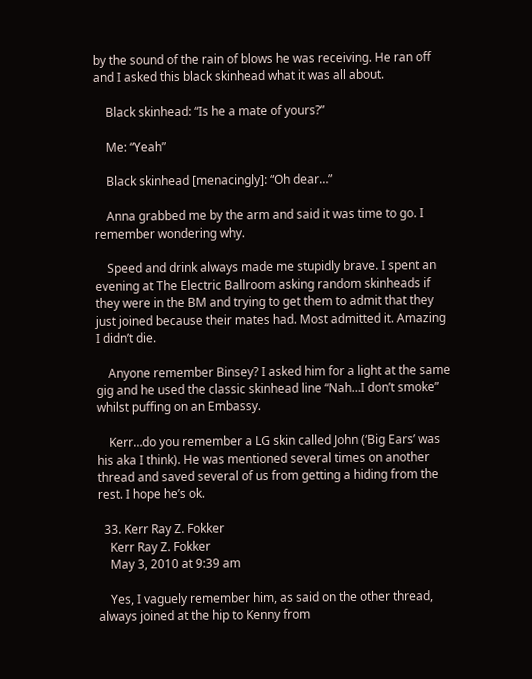by the sound of the rain of blows he was receiving. He ran off and I asked this black skinhead what it was all about.

    Black skinhead: “Is he a mate of yours?”

    Me: “Yeah”

    Black skinhead [menacingly]: “Oh dear…”

    Anna grabbed me by the arm and said it was time to go. I remember wondering why.

    Speed and drink always made me stupidly brave. I spent an evening at The Electric Ballroom asking random skinheads if they were in the BM and trying to get them to admit that they just joined because their mates had. Most admitted it. Amazing I didn’t die.

    Anyone remember Binsey? I asked him for a light at the same gig and he used the classic skinhead line “Nah…I don’t smoke” whilst puffing on an Embassy.

    Kerr…do you remember a LG skin called John (‘Big Ears’ was his aka I think). He was mentioned several times on another thread and saved several of us from getting a hiding from the rest. I hope he’s ok.

  33. Kerr Ray Z. Fokker
    Kerr Ray Z. Fokker
    May 3, 2010 at 9:39 am

    Yes, I vaguely remember him, as said on the other thread, always joined at the hip to Kenny from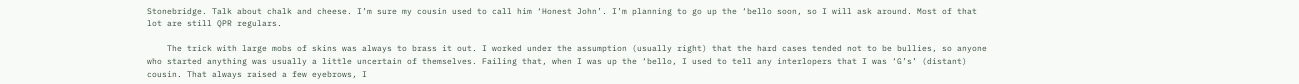Stonebridge. Talk about chalk and cheese. I’m sure my cousin used to call him ‘Honest John’. I’m planning to go up the ‘bello soon, so I will ask around. Most of that lot are still QPR regulars.

    The trick with large mobs of skins was always to brass it out. I worked under the assumption (usually right) that the hard cases tended not to be bullies, so anyone who started anything was usually a little uncertain of themselves. Failing that, when I was up the ‘bello, I used to tell any interlopers that I was ‘G’s’ (distant) cousin. That always raised a few eyebrows, I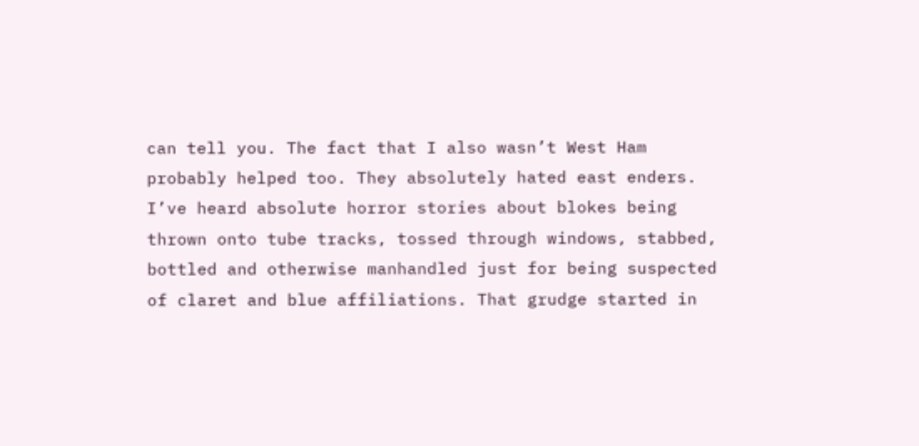can tell you. The fact that I also wasn’t West Ham probably helped too. They absolutely hated east enders. I’ve heard absolute horror stories about blokes being thrown onto tube tracks, tossed through windows, stabbed, bottled and otherwise manhandled just for being suspected of claret and blue affiliations. That grudge started in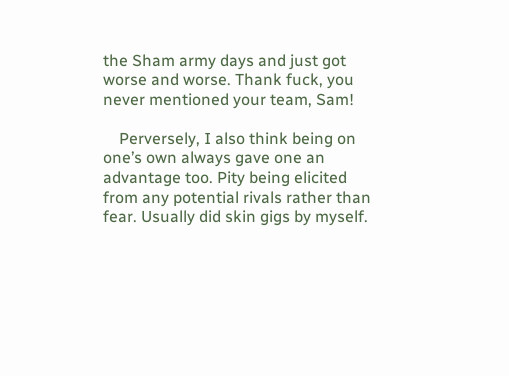the Sham army days and just got worse and worse. Thank fuck, you never mentioned your team, Sam!

    Perversely, I also think being on one’s own always gave one an advantage too. Pity being elicited from any potential rivals rather than fear. Usually did skin gigs by myself.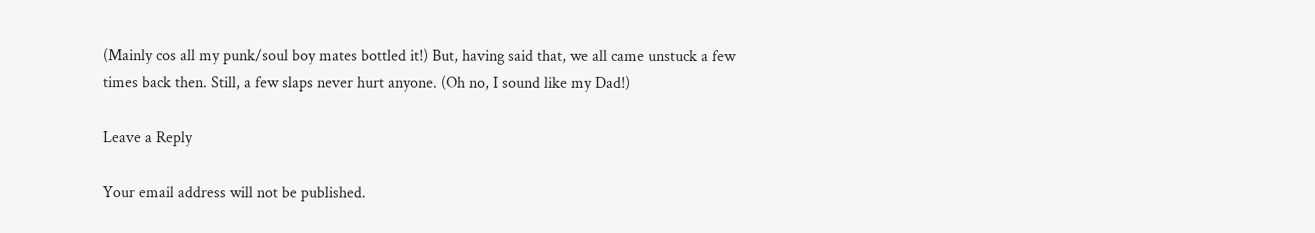(Mainly cos all my punk/soul boy mates bottled it!) But, having said that, we all came unstuck a few times back then. Still, a few slaps never hurt anyone. (Oh no, I sound like my Dad!)

Leave a Reply

Your email address will not be published.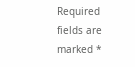Required fields are marked *